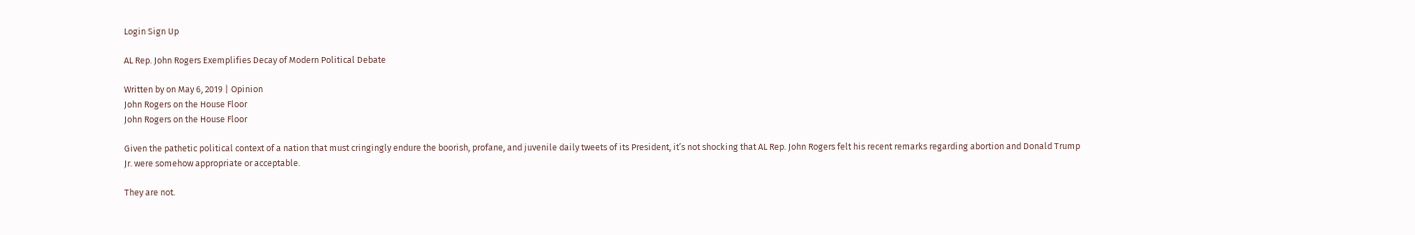Login Sign Up

AL Rep. John Rogers Exemplifies Decay of Modern Political Debate

Written by on May 6, 2019 | Opinion
John Rogers on the House Floor
John Rogers on the House Floor

Given the pathetic political context of a nation that must cringingly endure the boorish, profane, and juvenile daily tweets of its President, it’s not shocking that AL Rep. John Rogers felt his recent remarks regarding abortion and Donald Trump Jr. were somehow appropriate or acceptable.

They are not.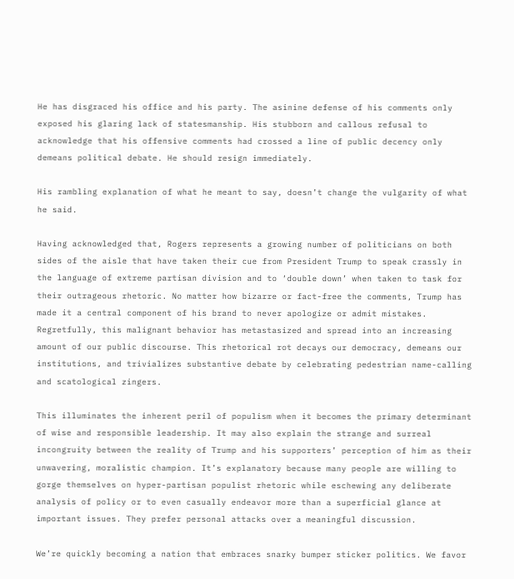He has disgraced his office and his party. The asinine defense of his comments only exposed his glaring lack of statesmanship. His stubborn and callous refusal to acknowledge that his offensive comments had crossed a line of public decency only demeans political debate. He should resign immediately.

His rambling explanation of what he meant to say, doesn’t change the vulgarity of what he said.

Having acknowledged that, Rogers represents a growing number of politicians on both sides of the aisle that have taken their cue from President Trump to speak crassly in the language of extreme partisan division and to ‘double down’ when taken to task for their outrageous rhetoric. No matter how bizarre or fact-free the comments, Trump has made it a central component of his brand to never apologize or admit mistakes. Regretfully, this malignant behavior has metastasized and spread into an increasing amount of our public discourse. This rhetorical rot decays our democracy, demeans our institutions, and trivializes substantive debate by celebrating pedestrian name-calling and scatological zingers.

This illuminates the inherent peril of populism when it becomes the primary determinant of wise and responsible leadership. It may also explain the strange and surreal incongruity between the reality of Trump and his supporters’ perception of him as their unwavering, moralistic champion. It’s explanatory because many people are willing to gorge themselves on hyper-partisan populist rhetoric while eschewing any deliberate analysis of policy or to even casually endeavor more than a superficial glance at important issues. They prefer personal attacks over a meaningful discussion.

We’re quickly becoming a nation that embraces snarky bumper sticker politics. We favor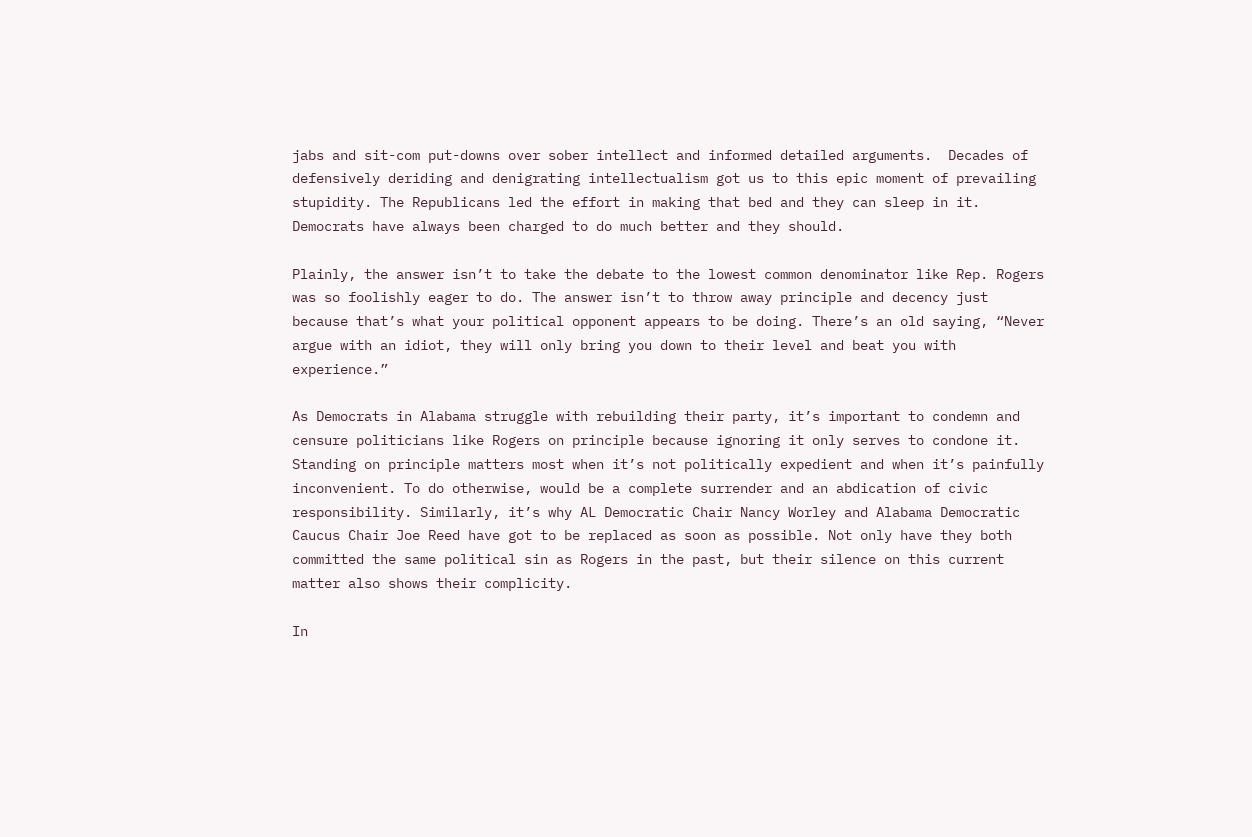jabs and sit-com put-downs over sober intellect and informed detailed arguments.  Decades of defensively deriding and denigrating intellectualism got us to this epic moment of prevailing stupidity. The Republicans led the effort in making that bed and they can sleep in it. Democrats have always been charged to do much better and they should.

Plainly, the answer isn’t to take the debate to the lowest common denominator like Rep. Rogers was so foolishly eager to do. The answer isn’t to throw away principle and decency just because that’s what your political opponent appears to be doing. There’s an old saying, “Never argue with an idiot, they will only bring you down to their level and beat you with experience.”

As Democrats in Alabama struggle with rebuilding their party, it’s important to condemn and censure politicians like Rogers on principle because ignoring it only serves to condone it. Standing on principle matters most when it’s not politically expedient and when it’s painfully inconvenient. To do otherwise, would be a complete surrender and an abdication of civic responsibility. Similarly, it’s why AL Democratic Chair Nancy Worley and Alabama Democratic Caucus Chair Joe Reed have got to be replaced as soon as possible. Not only have they both committed the same political sin as Rogers in the past, but their silence on this current matter also shows their complicity.

In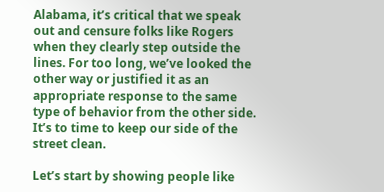Alabama, it’s critical that we speak out and censure folks like Rogers when they clearly step outside the lines. For too long, we’ve looked the other way or justified it as an appropriate response to the same type of behavior from the other side. It’s to time to keep our side of the street clean.

Let’s start by showing people like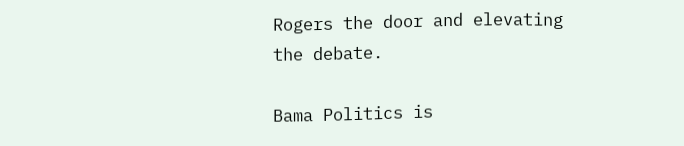Rogers the door and elevating the debate.

Bama Politics is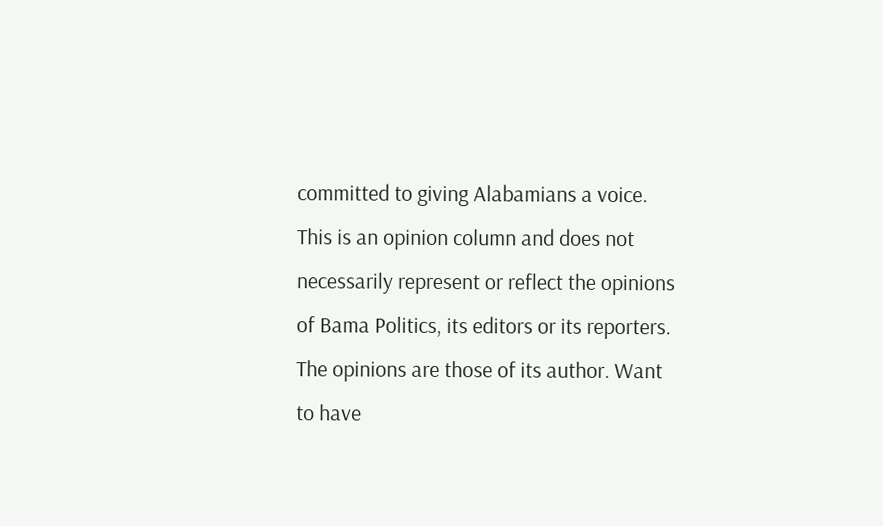committed to giving Alabamians a voice. This is an opinion column and does not necessarily represent or reflect the opinions of Bama Politics, its editors or its reporters. The opinions are those of its author. Want to have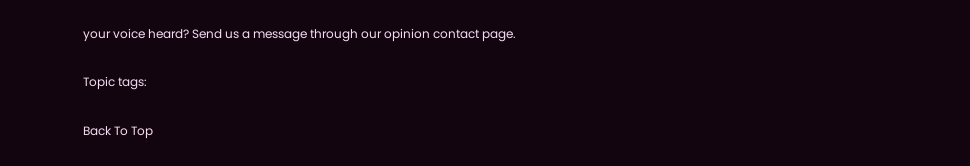your voice heard? Send us a message through our opinion contact page.

Topic tags:

Back To Top